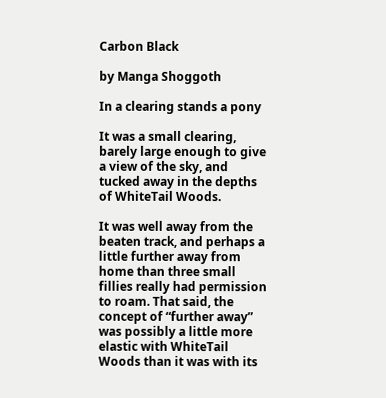Carbon Black

by Manga Shoggoth

In a clearing stands a pony

It was a small clearing, barely large enough to give a view of the sky, and tucked away in the depths of WhiteTail Woods.

It was well away from the beaten track, and perhaps a little further away from home than three small fillies really had permission to roam. That said, the concept of “further away” was possibly a little more elastic with WhiteTail Woods than it was with its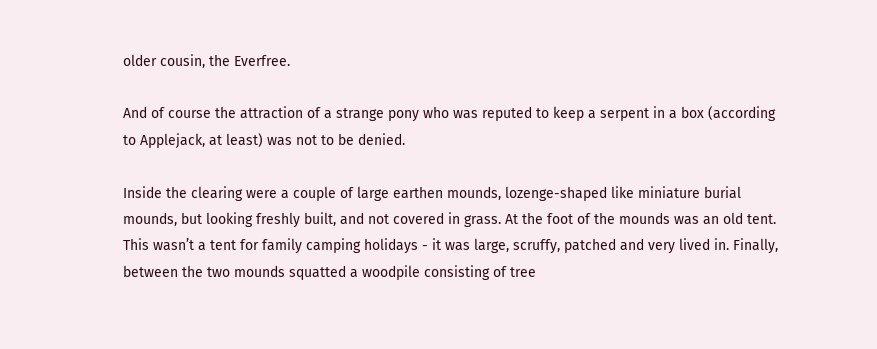older cousin, the Everfree.

And of course the attraction of a strange pony who was reputed to keep a serpent in a box (according to Applejack, at least) was not to be denied.

Inside the clearing were a couple of large earthen mounds, lozenge-shaped like miniature burial mounds, but looking freshly built, and not covered in grass. At the foot of the mounds was an old tent. This wasn’t a tent for family camping holidays - it was large, scruffy, patched and very lived in. Finally, between the two mounds squatted a woodpile consisting of tree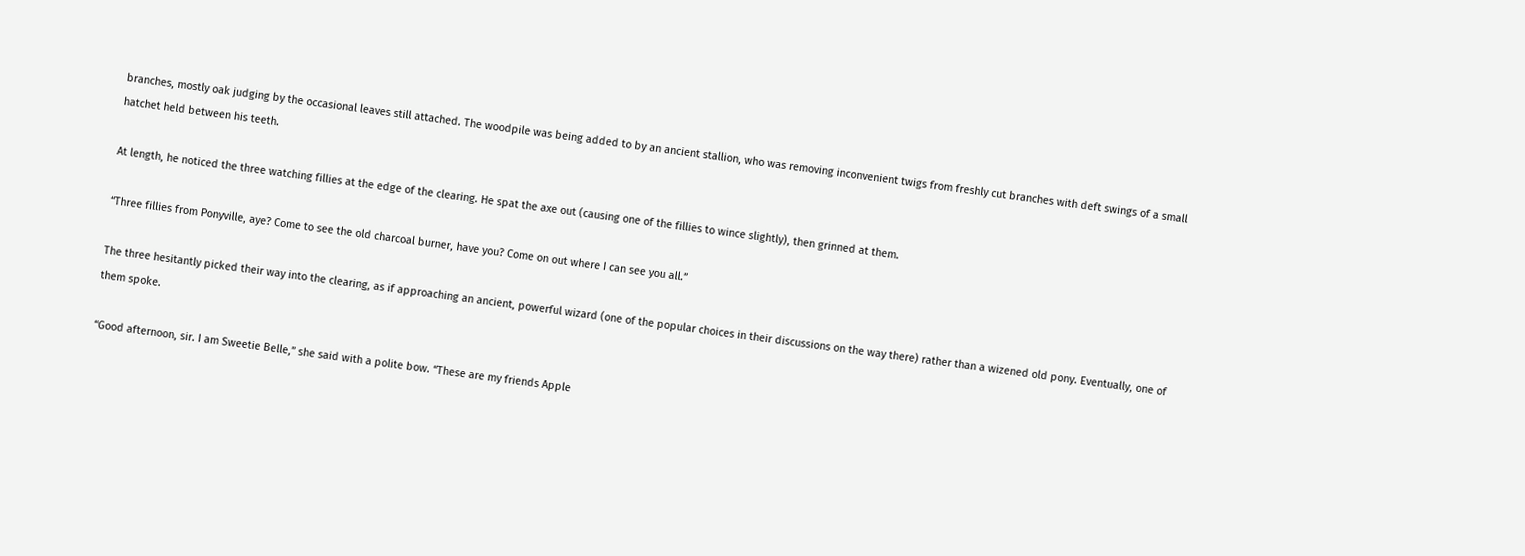branches, mostly oak judging by the occasional leaves still attached. The woodpile was being added to by an ancient stallion, who was removing inconvenient twigs from freshly cut branches with deft swings of a small hatchet held between his teeth.

At length, he noticed the three watching fillies at the edge of the clearing. He spat the axe out (causing one of the fillies to wince slightly), then grinned at them.

“Three fillies from Ponyville, aye? Come to see the old charcoal burner, have you? Come on out where I can see you all.”

The three hesitantly picked their way into the clearing, as if approaching an ancient, powerful wizard (one of the popular choices in their discussions on the way there) rather than a wizened old pony. Eventually, one of them spoke.

“Good afternoon, sir. I am Sweetie Belle,” she said with a polite bow. “These are my friends Apple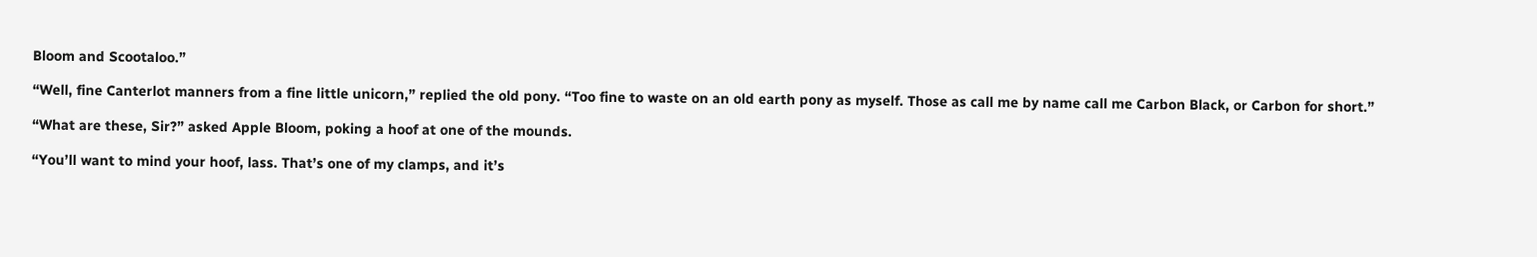Bloom and Scootaloo.”

“Well, fine Canterlot manners from a fine little unicorn,” replied the old pony. “Too fine to waste on an old earth pony as myself. Those as call me by name call me Carbon Black, or Carbon for short.”

“What are these, Sir?” asked Apple Bloom, poking a hoof at one of the mounds.

“You’ll want to mind your hoof, lass. That’s one of my clamps, and it’s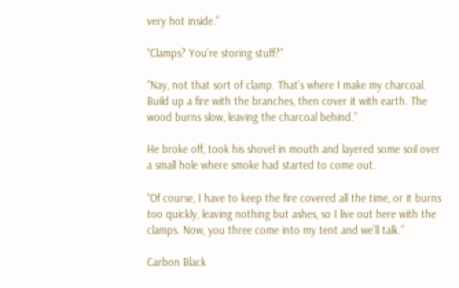very hot inside.”

“Clamps? You’re storing stuff?”

“Nay, not that sort of clamp. That’s where I make my charcoal. Build up a fire with the branches, then cover it with earth. The wood burns slow, leaving the charcoal behind.”

He broke off, took his shovel in mouth and layered some soil over a small hole where smoke had started to come out.

“Of course, I have to keep the fire covered all the time, or it burns too quickly, leaving nothing but ashes, so I live out here with the clamps. Now, you three come into my tent and we’ll talk.”

Carbon Black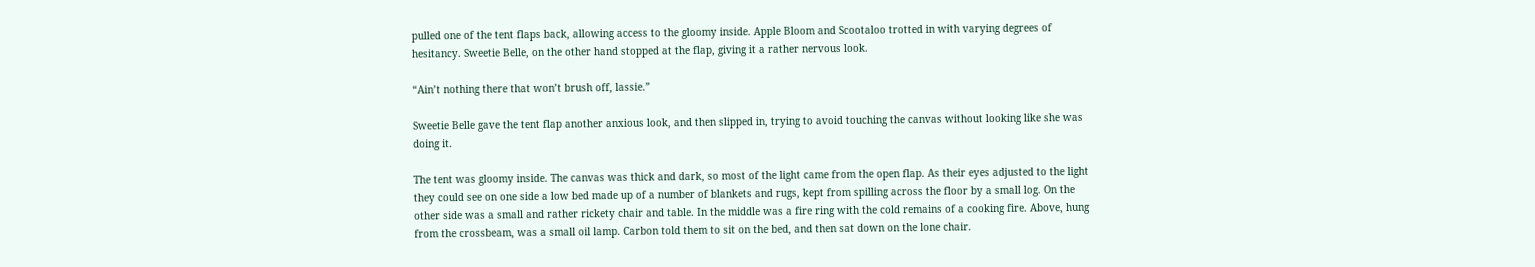pulled one of the tent flaps back, allowing access to the gloomy inside. Apple Bloom and Scootaloo trotted in with varying degrees of hesitancy. Sweetie Belle, on the other hand stopped at the flap, giving it a rather nervous look.

“Ain’t nothing there that won’t brush off, lassie.”

Sweetie Belle gave the tent flap another anxious look, and then slipped in, trying to avoid touching the canvas without looking like she was doing it.

The tent was gloomy inside. The canvas was thick and dark, so most of the light came from the open flap. As their eyes adjusted to the light they could see on one side a low bed made up of a number of blankets and rugs, kept from spilling across the floor by a small log. On the other side was a small and rather rickety chair and table. In the middle was a fire ring with the cold remains of a cooking fire. Above, hung from the crossbeam, was a small oil lamp. Carbon told them to sit on the bed, and then sat down on the lone chair.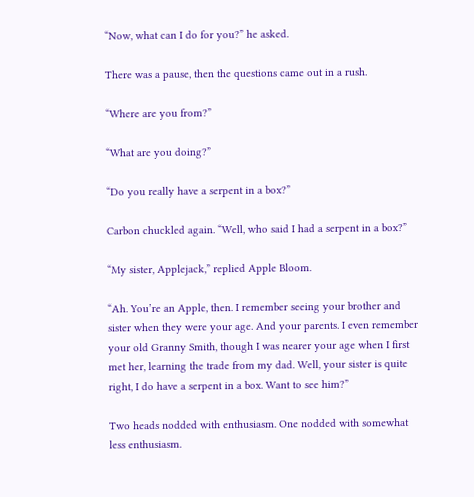“Now, what can I do for you?” he asked.

There was a pause, then the questions came out in a rush.

“Where are you from?”

“What are you doing?”

“Do you really have a serpent in a box?”

Carbon chuckled again. “Well, who said I had a serpent in a box?”

“My sister, Applejack,” replied Apple Bloom.

“Ah. You’re an Apple, then. I remember seeing your brother and sister when they were your age. And your parents. I even remember your old Granny Smith, though I was nearer your age when I first met her, learning the trade from my dad. Well, your sister is quite right, I do have a serpent in a box. Want to see him?”

Two heads nodded with enthusiasm. One nodded with somewhat less enthusiasm.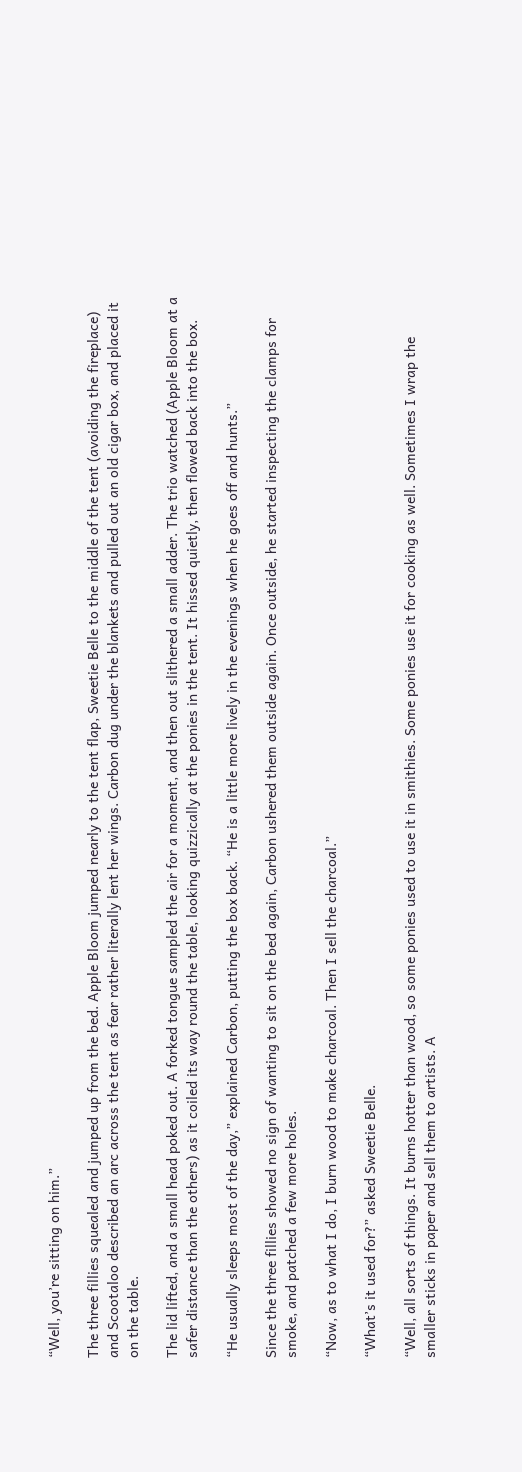“Well, you’re sitting on him.”

The three fillies squealed and jumped up from the bed. Apple Bloom jumped nearly to the tent flap, Sweetie Belle to the middle of the tent (avoiding the fireplace) and Scootaloo described an arc across the tent as fear rather literally lent her wings. Carbon dug under the blankets and pulled out an old cigar box, and placed it on the table.

The lid lifted, and a small head poked out. A forked tongue sampled the air for a moment, and then out slithered a small adder. The trio watched (Apple Bloom at a safer distance than the others) as it coiled its way round the table, looking quizzically at the ponies in the tent. It hissed quietly, then flowed back into the box.

“He usually sleeps most of the day,” explained Carbon, putting the box back. “He is a little more lively in the evenings when he goes off and hunts.”

Since the three fillies showed no sign of wanting to sit on the bed again, Carbon ushered them outside again. Once outside, he started inspecting the clamps for smoke, and patched a few more holes.

“Now, as to what I do, I burn wood to make charcoal. Then I sell the charcoal.”

“What’s it used for?” asked Sweetie Belle.

“Well, all sorts of things. It burns hotter than wood, so some ponies used to use it in smithies. Some ponies use it for cooking as well. Sometimes I wrap the smaller sticks in paper and sell them to artists. A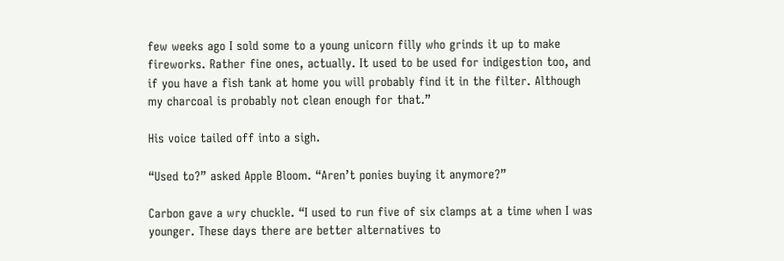few weeks ago I sold some to a young unicorn filly who grinds it up to make fireworks. Rather fine ones, actually. It used to be used for indigestion too, and if you have a fish tank at home you will probably find it in the filter. Although my charcoal is probably not clean enough for that.”

His voice tailed off into a sigh.

“Used to?” asked Apple Bloom. “Aren’t ponies buying it anymore?”

Carbon gave a wry chuckle. “I used to run five of six clamps at a time when I was younger. These days there are better alternatives to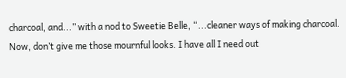charcoal, and...” with a nod to Sweetie Belle, “...cleaner ways of making charcoal. Now, don’t give me those mournful looks. I have all I need out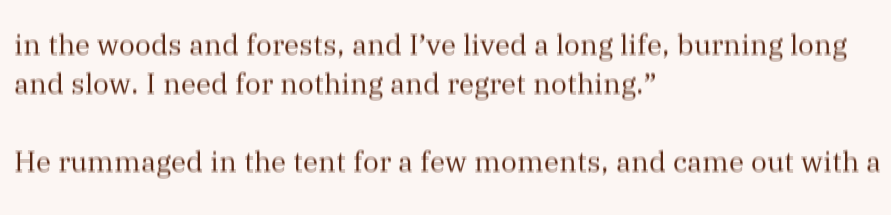in the woods and forests, and I’ve lived a long life, burning long and slow. I need for nothing and regret nothing.”

He rummaged in the tent for a few moments, and came out with a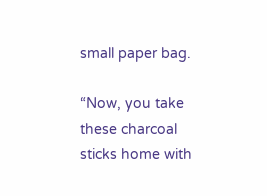small paper bag.

“Now, you take these charcoal sticks home with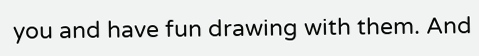you and have fun drawing with them. And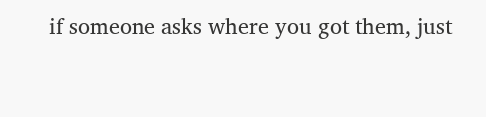if someone asks where you got them, just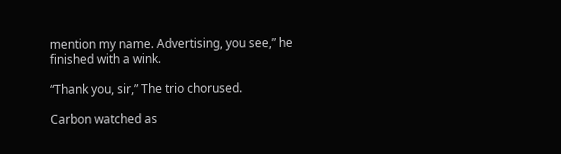mention my name. Advertising, you see,” he finished with a wink.

“Thank you, sir,” The trio chorused.

Carbon watched as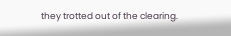they trotted out of the clearing.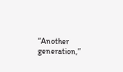“Another generation,”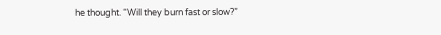he thought. “Will they burn fast or slow?”